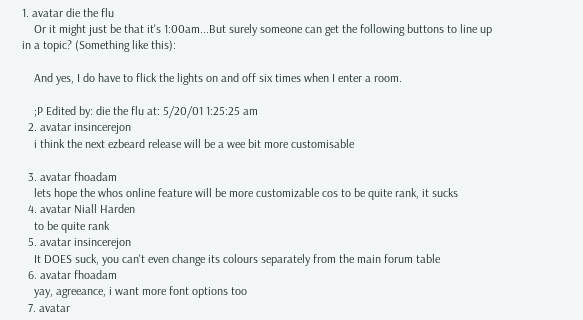1. avatar die the flu
    Or it might just be that it's 1:00am...But surely someone can get the following buttons to line up in a topic? (Something like this):

    And yes, I do have to flick the lights on and off six times when I enter a room.

    ;P Edited by: die the flu at: 5/20/01 1:25:25 am
  2. avatar insincerejon
    i think the next ezbeard release will be a wee bit more customisable

  3. avatar fhoadam
    lets hope the whos online feature will be more customizable cos to be quite rank, it sucks
  4. avatar Niall Harden
    to be quite rank
  5. avatar insincerejon
    It DOES suck, you can't even change its colours separately from the main forum table
  6. avatar fhoadam
    yay, agreeance, i want more font options too
  7. avatar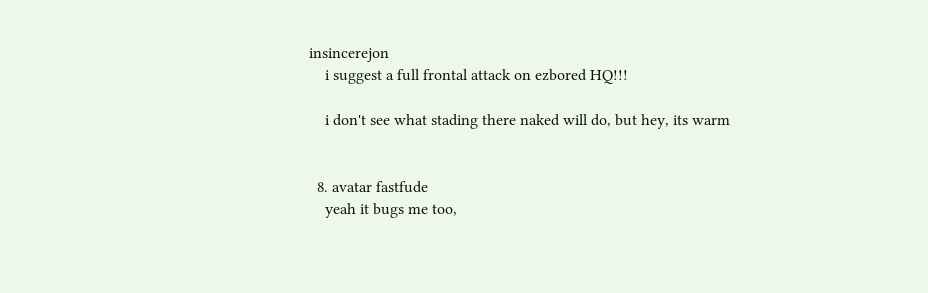insincerejon
    i suggest a full frontal attack on ezbored HQ!!!

    i don't see what stading there naked will do, but hey, its warm


  8. avatar fastfude
    yeah it bugs me too,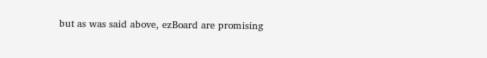but as was said above, ezBoard are promising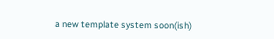a new template system soon(ish)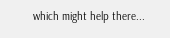which might help there...